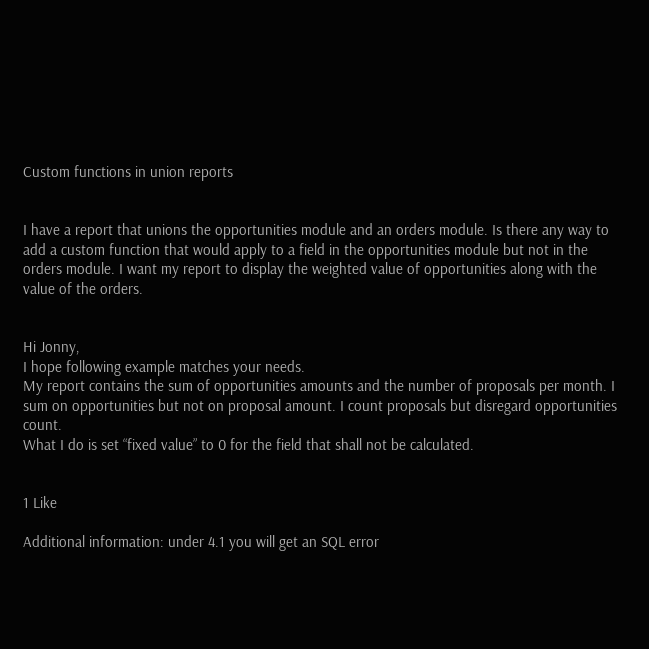Custom functions in union reports


I have a report that unions the opportunities module and an orders module. Is there any way to add a custom function that would apply to a field in the opportunities module but not in the orders module. I want my report to display the weighted value of opportunities along with the value of the orders.


Hi Jonny,
I hope following example matches your needs.
My report contains the sum of opportunities amounts and the number of proposals per month. I sum on opportunities but not on proposal amount. I count proposals but disregard opportunities count.
What I do is set “fixed value” to 0 for the field that shall not be calculated.


1 Like

Additional information: under 4.1 you will get an SQL error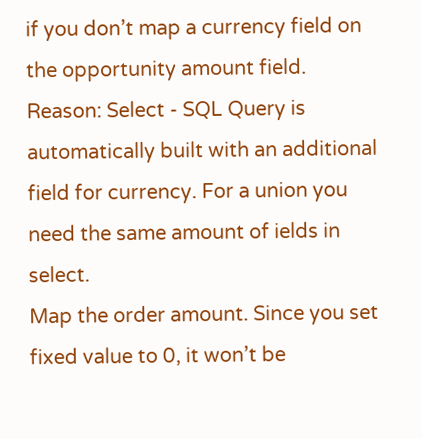if you don’t map a currency field on the opportunity amount field. Reason: Select - SQL Query is automatically built with an additional field for currency. For a union you need the same amount of ields in select.
Map the order amount. Since you set fixed value to 0, it won’t be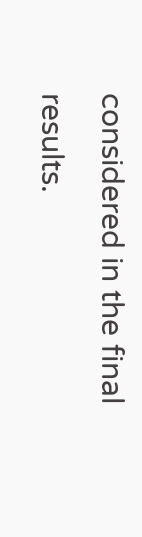considered in the final results.